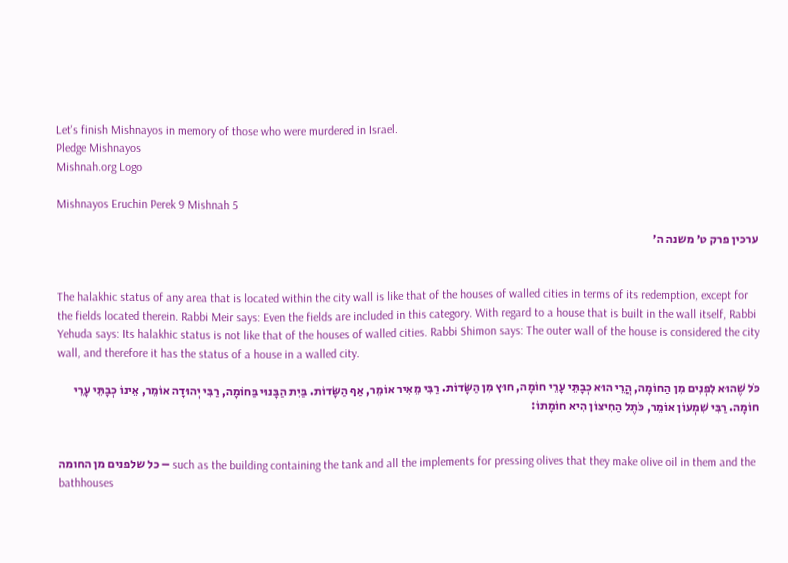Let's finish Mishnayos in memory of those who were murdered in Israel.
Pledge Mishnayos
Mishnah.org Logo

Mishnayos Eruchin Perek 9 Mishnah 5

ערכין פרק ט׳ משנה ה׳


The halakhic status of any area that is located within the city wall is like that of the houses of walled cities in terms of its redemption, except for the fields located therein. Rabbi Meir says: Even the fields are included in this category. With regard to a house that is built in the wall itself, Rabbi Yehuda says: Its halakhic status is not like that of the houses of walled cities. Rabbi Shimon says: The outer wall of the house is considered the city wall, and therefore it has the status of a house in a walled city.

כֹּל שֶׁהוּא לִפְנִים מִן הַחוֹמָה, הֲרֵי הוּא כְבָתֵּי עָרֵי חוֹמָה, חוּץ מִן הַשָּׂדוֹת. רַבִּי מֵאִיר אוֹמֵר, אַף הַשָּׂדוֹת. בַּיִת הַבָּנוּי בַּחוֹמָה, רַבִּי יְהוּדָה אוֹמֵר, אֵינוֹ כְבָתֵּי עָרֵי חוֹמָה. רַבִּי שִׁמְעוֹן אוֹמֵר, כֹּתֶל הַחִיצוֹן הִיא חוֹמָתוֹ:


כל שלפנים מן החומה – such as the building containing the tank and all the implements for pressing olives that they make olive oil in them and the bathhouses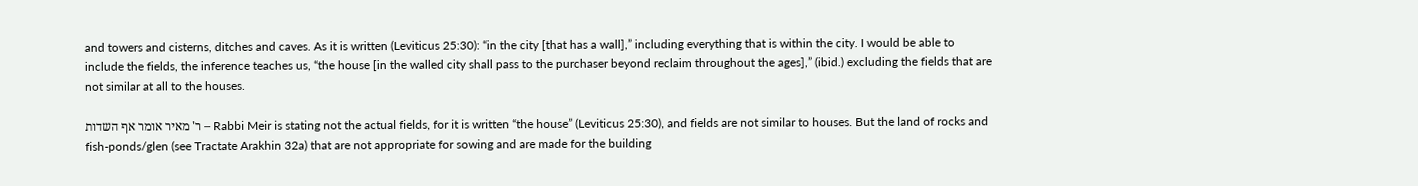and towers and cisterns, ditches and caves. As it is written (Leviticus 25:30): “in the city [that has a wall],” including everything that is within the city. I would be able to include the fields, the inference teaches us, “the house [in the walled city shall pass to the purchaser beyond reclaim throughout the ages],” (ibid.) excluding the fields that are not similar at all to the houses.

ר' מאיר אומר אף השדות – Rabbi Meir is stating not the actual fields, for it is written “the house” (Leviticus 25:30), and fields are not similar to houses. But the land of rocks and fish-ponds/glen (see Tractate Arakhin 32a) that are not appropriate for sowing and are made for the building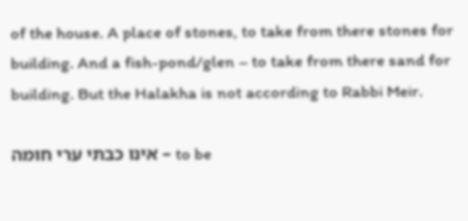of the house. A place of stones, to take from there stones for building. And a fish-pond/glen – to take from there sand for building. But the Halakha is not according to Rabbi Meir.

אינו כבתי ערי חומה – to be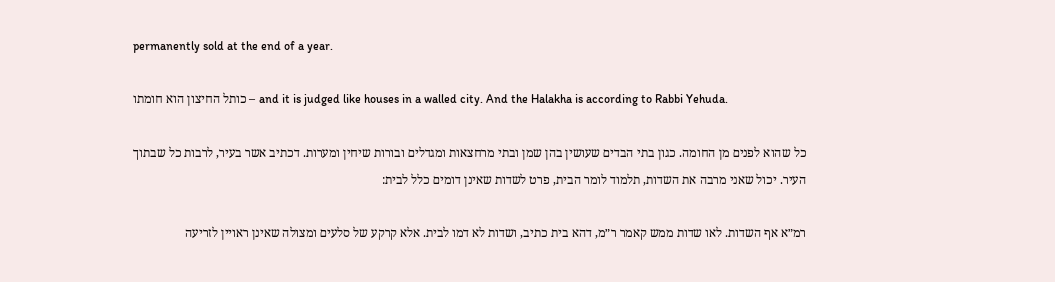permanently sold at the end of a year.

כותל החיצון הוא חומתו – and it is judged like houses in a walled city. And the Halakha is according to Rabbi Yehuda.

כל שהוא לפנים מן החומה. כגון בתי הבדים שעושין בהן שמן ובתי מרחצאות ומגדלים ובורות שיחין ומערות. דכתיב אשר בעיר, לרבות כל שבתוך העיר. יכול שאני מרבה את השדות, תלמוד לומר הבית, פרט לשדות שאינן דומים כלל לבית:

רמ״א אף השדות. לאו שדות ממש קאמר ר״מ, דהא בית כתיב, ושדות לא דמו לבית. אלא קרקע של סלעים ומצולה שאינן ראויין לזריעה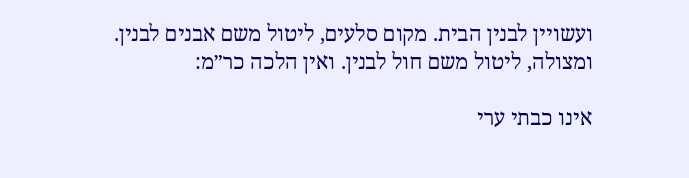ועשויין לבנין הבית. מקום סלעים, ליטול משם אבנים לבנין. ומצולה, ליטול משם חול לבנין. ואין הלכה כר״מ:

אינו כבתי ערי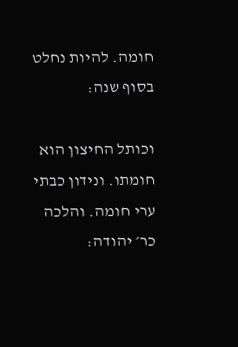חומה. להיות נחלט בסוף שנה:

וכותל החיצון הוא חומתו. ונידון כבתי ערי חומה. והלכה כר׳ יהודה: